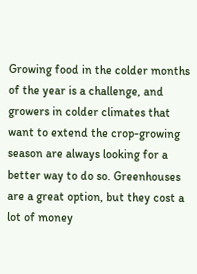Growing food in the colder months of the year is a challenge, and growers in colder climates that want to extend the crop-growing season are always looking for a better way to do so. Greenhouses are a great option, but they cost a lot of money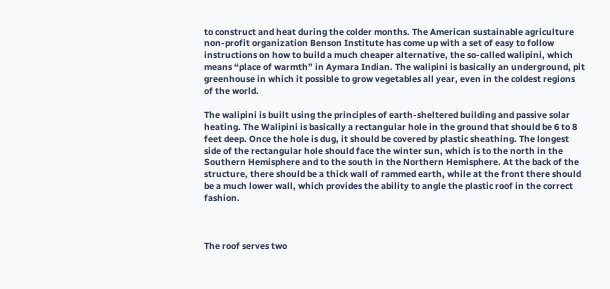to construct and heat during the colder months. The American sustainable agriculture non-profit organization Benson Institute has come up with a set of easy to follow instructions on how to build a much cheaper alternative, the so-called walipini, which means “place of warmth” in Aymara Indian. The walipini is basically an underground, pit greenhouse in which it possible to grow vegetables all year, even in the coldest regions of the world.

The walipini is built using the principles of earth-sheltered building and passive solar heating. The Walipini is basically a rectangular hole in the ground that should be 6 to 8 feet deep. Once the hole is dug, it should be covered by plastic sheathing. The longest side of the rectangular hole should face the winter sun, which is to the north in the Southern Hemisphere and to the south in the Northern Hemisphere. At the back of the structure, there should be a thick wall of rammed earth, while at the front there should be a much lower wall, which provides the ability to angle the plastic roof in the correct fashion.



The roof serves two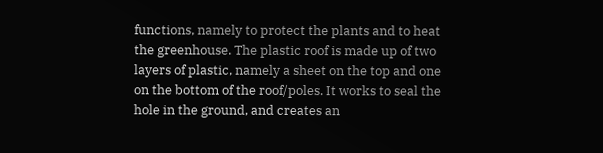functions, namely to protect the plants and to heat the greenhouse. The plastic roof is made up of two layers of plastic, namely a sheet on the top and one on the bottom of the roof/poles. It works to seal the hole in the ground, and creates an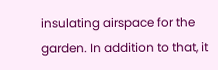insulating airspace for the garden. In addition to that, it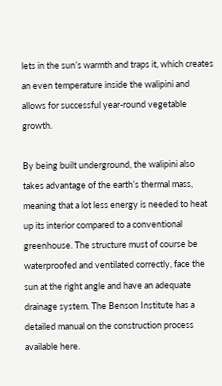lets in the sun’s warmth and traps it, which creates an even temperature inside the walipini and allows for successful year-round vegetable growth.

By being built underground, the walipini also takes advantage of the earth’s thermal mass, meaning that a lot less energy is needed to heat up its interior compared to a conventional greenhouse. The structure must of course be waterproofed and ventilated correctly, face the sun at the right angle and have an adequate drainage system. The Benson Institute has a detailed manual on the construction process available here.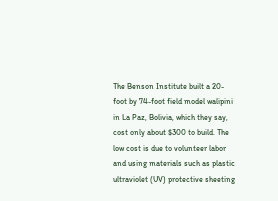The Benson Institute built a 20-foot by 74-foot field model walipini in La Paz, Bolivia, which they say, cost only about $300 to build. The low cost is due to volunteer labor and using materials such as plastic ultraviolet (UV) protective sheeting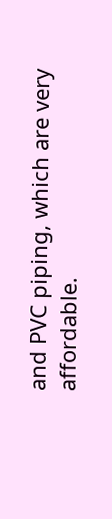and PVC piping, which are very affordable.